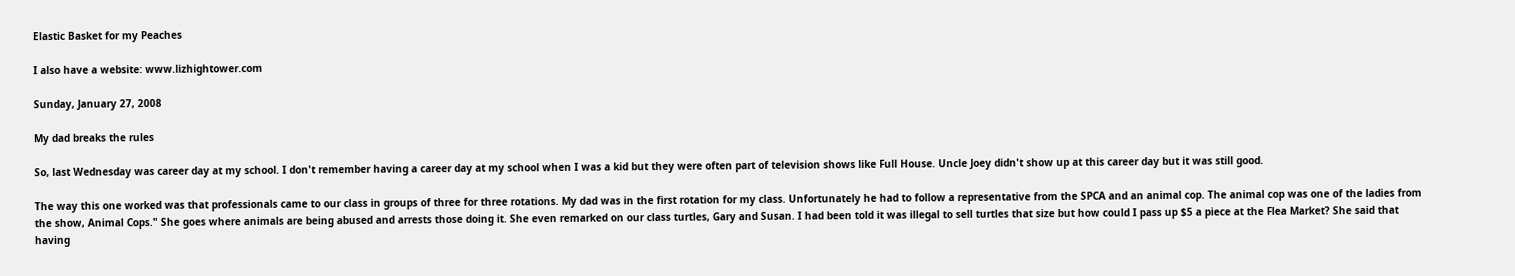Elastic Basket for my Peaches

I also have a website: www.lizhightower.com

Sunday, January 27, 2008

My dad breaks the rules

So, last Wednesday was career day at my school. I don't remember having a career day at my school when I was a kid but they were often part of television shows like Full House. Uncle Joey didn't show up at this career day but it was still good.

The way this one worked was that professionals came to our class in groups of three for three rotations. My dad was in the first rotation for my class. Unfortunately he had to follow a representative from the SPCA and an animal cop. The animal cop was one of the ladies from the show, Animal Cops." She goes where animals are being abused and arrests those doing it. She even remarked on our class turtles, Gary and Susan. I had been told it was illegal to sell turtles that size but how could I pass up $5 a piece at the Flea Market? She said that having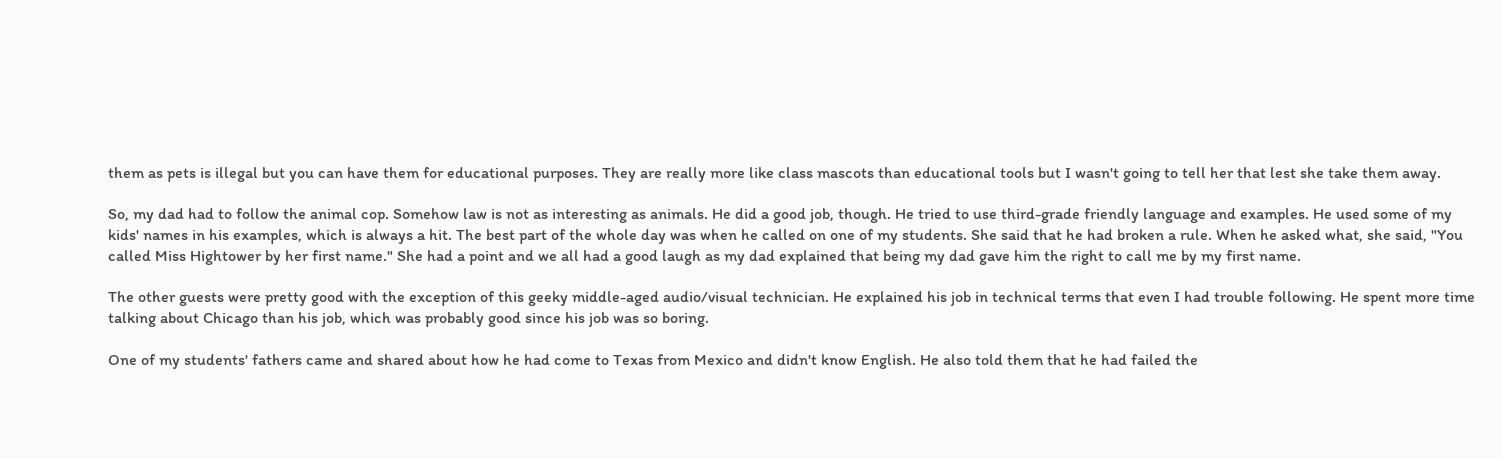them as pets is illegal but you can have them for educational purposes. They are really more like class mascots than educational tools but I wasn't going to tell her that lest she take them away.

So, my dad had to follow the animal cop. Somehow law is not as interesting as animals. He did a good job, though. He tried to use third-grade friendly language and examples. He used some of my kids' names in his examples, which is always a hit. The best part of the whole day was when he called on one of my students. She said that he had broken a rule. When he asked what, she said, "You called Miss Hightower by her first name." She had a point and we all had a good laugh as my dad explained that being my dad gave him the right to call me by my first name.

The other guests were pretty good with the exception of this geeky middle-aged audio/visual technician. He explained his job in technical terms that even I had trouble following. He spent more time talking about Chicago than his job, which was probably good since his job was so boring.

One of my students' fathers came and shared about how he had come to Texas from Mexico and didn't know English. He also told them that he had failed the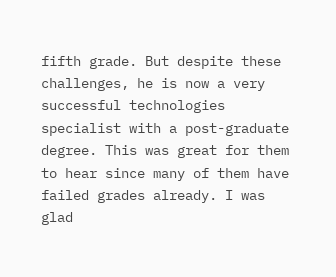fifth grade. But despite these challenges, he is now a very successful technologies specialist with a post-graduate degree. This was great for them to hear since many of them have failed grades already. I was glad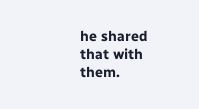he shared that with them.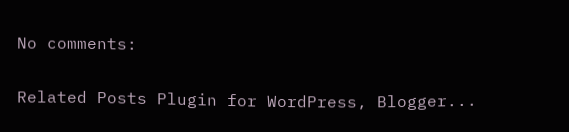No comments:

Related Posts Plugin for WordPress, Blogger...